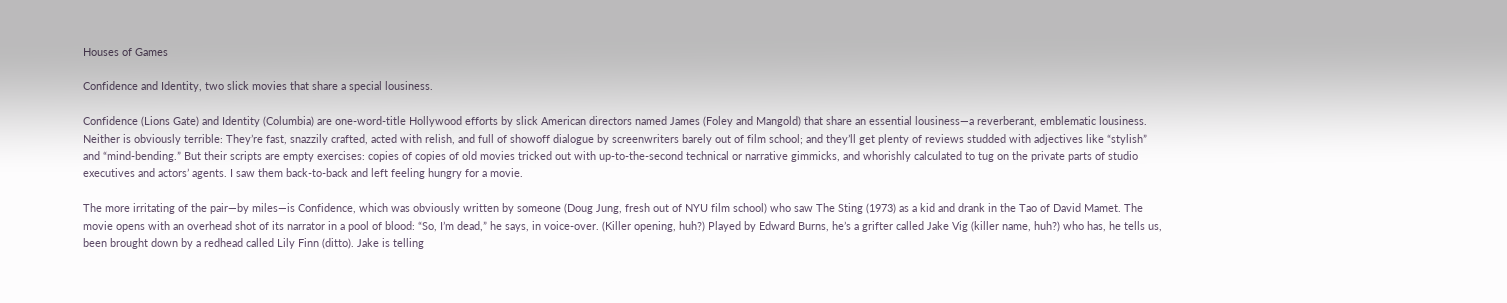Houses of Games

Confidence and Identity, two slick movies that share a special lousiness.

Confidence (Lions Gate) and Identity (Columbia) are one-word-title Hollywood efforts by slick American directors named James (Foley and Mangold) that share an essential lousiness—a reverberant, emblematic lousiness. Neither is obviously terrible: They’re fast, snazzily crafted, acted with relish, and full of showoff dialogue by screenwriters barely out of film school; and they’ll get plenty of reviews studded with adjectives like “stylish” and “mind-bending.” But their scripts are empty exercises: copies of copies of old movies tricked out with up-to-the-second technical or narrative gimmicks, and whorishly calculated to tug on the private parts of studio executives and actors’ agents. I saw them back-to-back and left feeling hungry for a movie.

The more irritating of the pair—by miles—is Confidence, which was obviously written by someone (Doug Jung, fresh out of NYU film school) who saw The Sting (1973) as a kid and drank in the Tao of David Mamet. The movie opens with an overhead shot of its narrator in a pool of blood: “So, I’m dead,” he says, in voice-over. (Killer opening, huh?) Played by Edward Burns, he’s a grifter called Jake Vig (killer name, huh?) who has, he tells us, been brought down by a redhead called Lily Finn (ditto). Jake is telling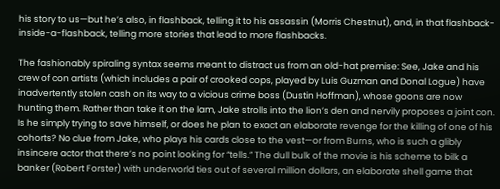his story to us—but he’s also, in flashback, telling it to his assassin (Morris Chestnut), and, in that flashback-inside-a-flashback, telling more stories that lead to more flashbacks.

The fashionably spiraling syntax seems meant to distract us from an old-hat premise: See, Jake and his crew of con artists (which includes a pair of crooked cops, played by Luis Guzman and Donal Logue) have inadvertently stolen cash on its way to a vicious crime boss (Dustin Hoffman), whose goons are now hunting them. Rather than take it on the lam, Jake strolls into the lion’s den and nervily proposes a joint con. Is he simply trying to save himself, or does he plan to exact an elaborate revenge for the killing of one of his cohorts? No clue from Jake, who plays his cards close to the vest—or from Burns, who is such a glibly insincere actor that there’s no point looking for “tells.” The dull bulk of the movie is his scheme to bilk a banker (Robert Forster) with underworld ties out of several million dollars, an elaborate shell game that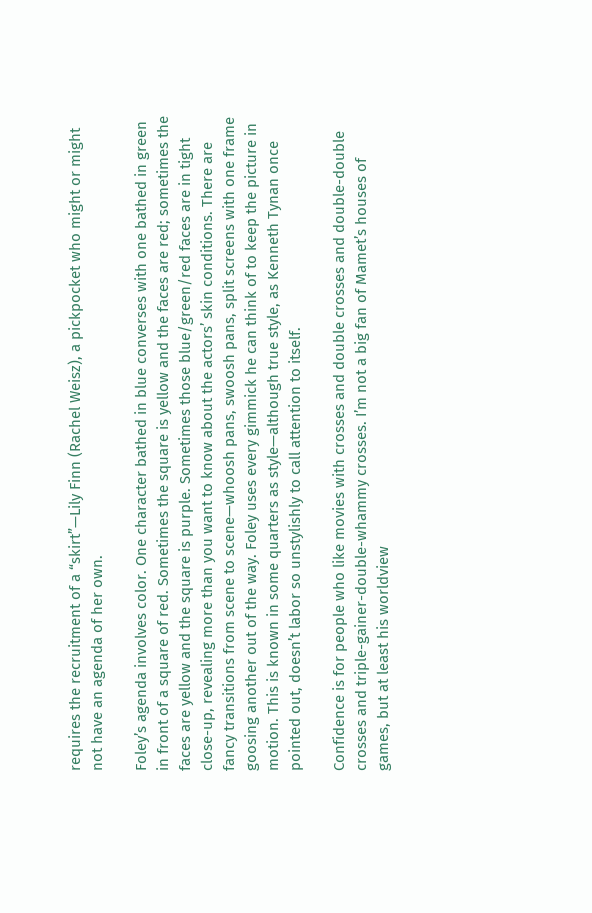requires the recruitment of a “skirt”—Lily Finn (Rachel Weisz), a pickpocket who might or might not have an agenda of her own.

Foley’s agenda involves color. One character bathed in blue converses with one bathed in green in front of a square of red. Sometimes the square is yellow and the faces are red; sometimes the faces are yellow and the square is purple. Sometimes those blue/green/red faces are in tight close-up, revealing more than you want to know about the actors’ skin conditions. There are fancy transitions from scene to scene—whoosh pans, swoosh pans, split screens with one frame goosing another out of the way. Foley uses every gimmick he can think of to keep the picture in motion. This is known in some quarters as style—although true style, as Kenneth Tynan once pointed out, doesn’t labor so unstylishly to call attention to itself.

Confidence is for people who like movies with crosses and double crosses and double-double crosses and triple-gainer-double-whammy crosses. I’m not a big fan of Mamet’s houses of games, but at least his worldview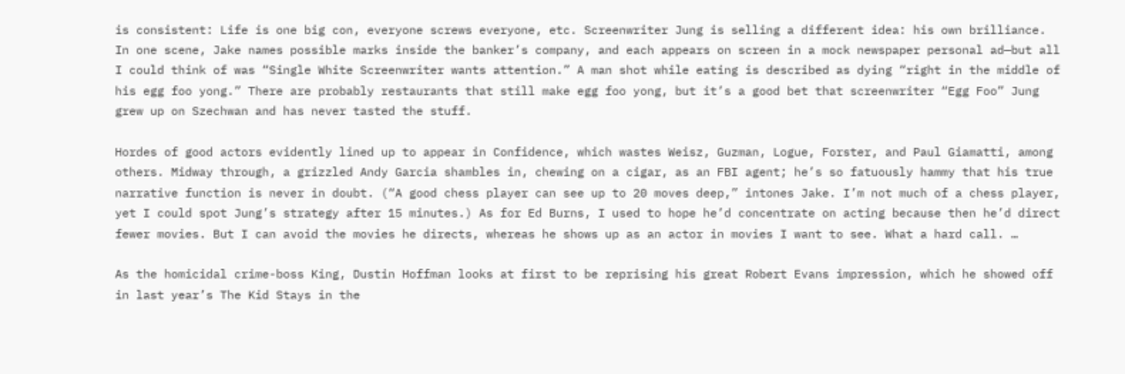is consistent: Life is one big con, everyone screws everyone, etc. Screenwriter Jung is selling a different idea: his own brilliance. In one scene, Jake names possible marks inside the banker’s company, and each appears on screen in a mock newspaper personal ad—but all I could think of was “Single White Screenwriter wants attention.” A man shot while eating is described as dying “right in the middle of his egg foo yong.” There are probably restaurants that still make egg foo yong, but it’s a good bet that screenwriter “Egg Foo” Jung grew up on Szechwan and has never tasted the stuff.

Hordes of good actors evidently lined up to appear in Confidence, which wastes Weisz, Guzman, Logue, Forster, and Paul Giamatti, among others. Midway through, a grizzled Andy Garcia shambles in, chewing on a cigar, as an FBI agent; he’s so fatuously hammy that his true narrative function is never in doubt. (“A good chess player can see up to 20 moves deep,” intones Jake. I’m not much of a chess player, yet I could spot Jung’s strategy after 15 minutes.) As for Ed Burns, I used to hope he’d concentrate on acting because then he’d direct fewer movies. But I can avoid the movies he directs, whereas he shows up as an actor in movies I want to see. What a hard call. …

As the homicidal crime-boss King, Dustin Hoffman looks at first to be reprising his great Robert Evans impression, which he showed off in last year’s The Kid Stays in the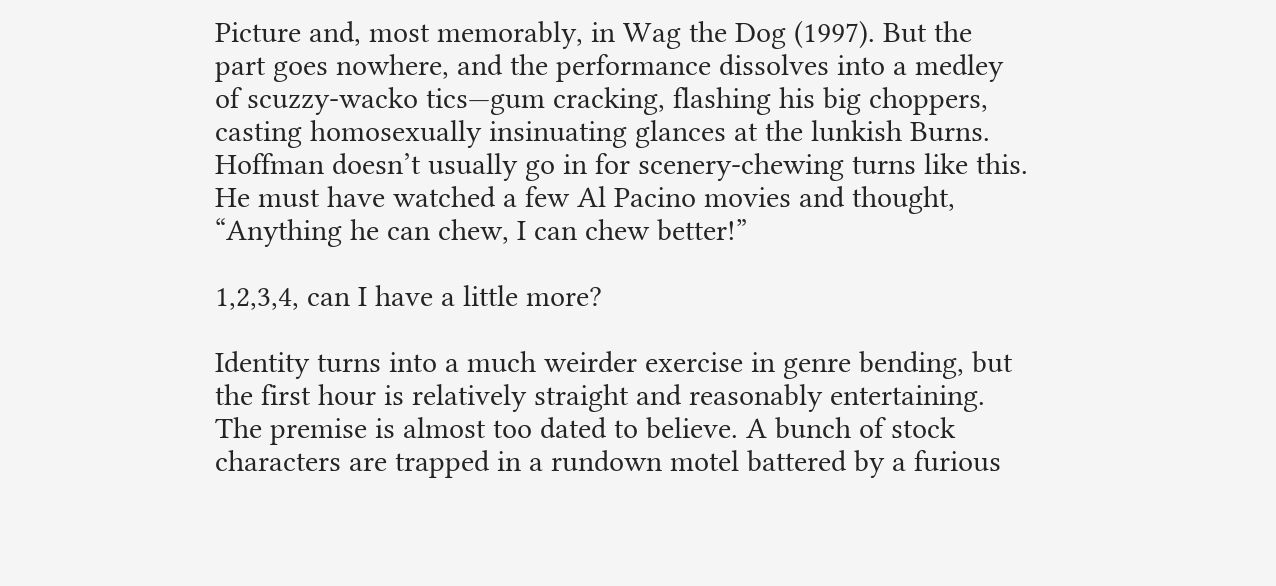Picture and, most memorably, in Wag the Dog (1997). But the part goes nowhere, and the performance dissolves into a medley of scuzzy-wacko tics—gum cracking, flashing his big choppers, casting homosexually insinuating glances at the lunkish Burns. Hoffman doesn’t usually go in for scenery-chewing turns like this. He must have watched a few Al Pacino movies and thought, “Anything he can chew, I can chew better!”

1,2,3,4, can I have a little more?

Identity turns into a much weirder exercise in genre bending, but the first hour is relatively straight and reasonably entertaining. The premise is almost too dated to believe. A bunch of stock characters are trapped in a rundown motel battered by a furious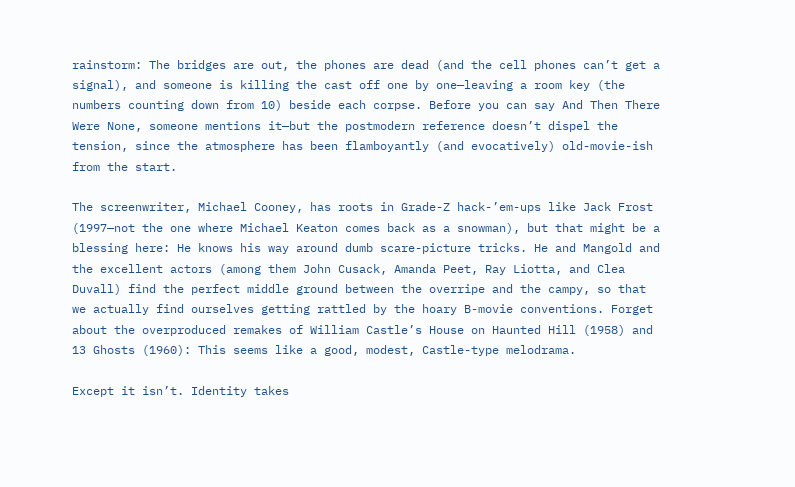rainstorm: The bridges are out, the phones are dead (and the cell phones can’t get a signal), and someone is killing the cast off one by one—leaving a room key (the numbers counting down from 10) beside each corpse. Before you can say And Then There Were None, someone mentions it—but the postmodern reference doesn’t dispel the tension, since the atmosphere has been flamboyantly (and evocatively) old-movie-ish from the start.

The screenwriter, Michael Cooney, has roots in Grade-Z hack-’em-ups like Jack Frost (1997—not the one where Michael Keaton comes back as a snowman), but that might be a blessing here: He knows his way around dumb scare-picture tricks. He and Mangold and the excellent actors (among them John Cusack, Amanda Peet, Ray Liotta, and Clea Duvall) find the perfect middle ground between the overripe and the campy, so that we actually find ourselves getting rattled by the hoary B-movie conventions. Forget about the overproduced remakes of William Castle’s House on Haunted Hill (1958) and 13 Ghosts (1960): This seems like a good, modest, Castle-type melodrama.

Except it isn’t. Identity takes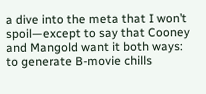a dive into the meta that I won’t spoil—except to say that Cooney and Mangold want it both ways: to generate B-movie chills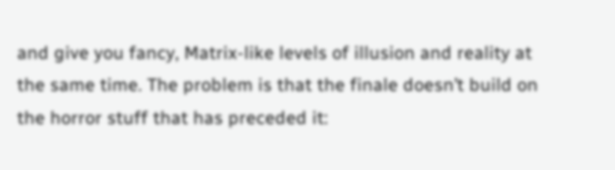and give you fancy, Matrix-like levels of illusion and reality at the same time. The problem is that the finale doesn’t build on the horror stuff that has preceded it: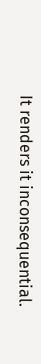It renders it inconsequential.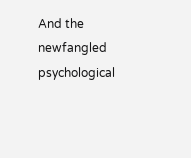And the newfangled psychological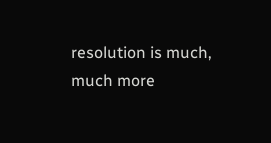resolution is much, much more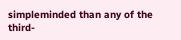simpleminded than any of the third-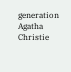generation Agatha Christie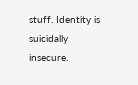stuff. Identity is suicidally insecure.